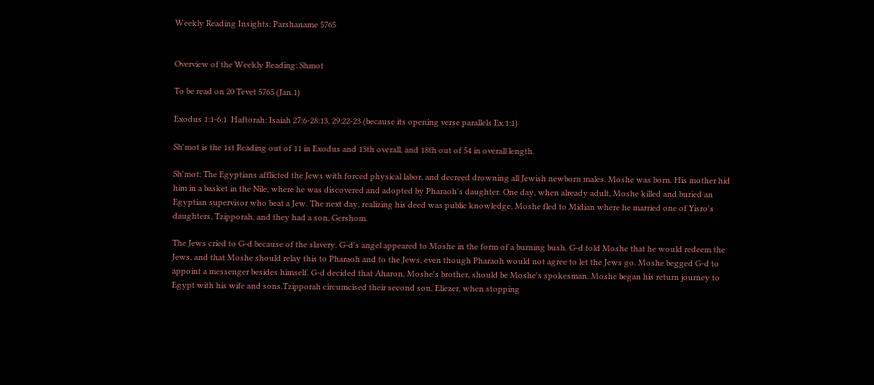Weekly Reading Insights: Parshaname 5765


Overview of the Weekly Reading: Shmot

To be read on 20 Tevet 5765 (Jan.1)

Exodus 1:1-6:1  Haftorah: Isaiah 27:6-28:13, 29:22-23 (because its opening verse parallels Ex.1:1)

Sh'mot is the 1st Reading out of 11 in Exodus and 13th overall, and 18th out of 54 in overall length.

Sh'mot: The Egyptians afflicted the Jews with forced physical labor, and decreed drowning all Jewish newborn males. Moshe was born. His mother hid him in a basket in the Nile, where he was discovered and adopted by Pharaoh's daughter. One day, when already adult, Moshe killed and buried an Egyptian supervisor who beat a Jew. The next day, realizing his deed was public knowledge, Moshe fled to Midian where he married one of Yisro's daughters, Tzipporah, and they had a son, Gershom.

The Jews cried to G-d because of the slavery. G-d's angel appeared to Moshe in the form of a burning bush. G-d told Moshe that he would redeem the Jews, and that Moshe should relay this to Pharaoh and to the Jews, even though Pharaoh would not agree to let the Jews go. Moshe begged G-d to appoint a messenger besides himself. G-d decided that Aharon, Moshe's brother, should be Moshe's spokesman. Moshe began his return journey to Egypt with his wife and sons.Tzipporah circumcised their second son, Eliezer, when stopping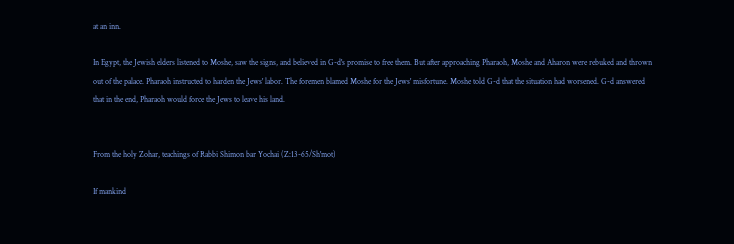at an inn.

In Egypt, the Jewish elders listened to Moshe, saw the signs, and believed in G-d's promise to free them. But after approaching Pharaoh, Moshe and Aharon were rebuked and thrown out of the palace. Pharaoh instructed to harden the Jews' labor. The foremen blamed Moshe for the Jews' misfortune. Moshe told G-d that the situation had worsened. G-d answered that in the end, Pharaoh would force the Jews to leave his land.


From the holy Zohar, teachings of Rabbi Shimon bar Yochai (Z:13-65/Sh'mot)

If mankind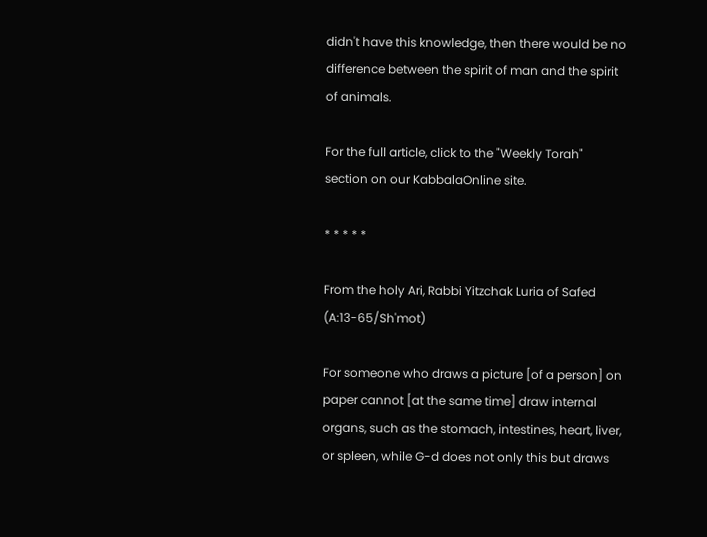didn't have this knowledge, then there would be no difference between the spirit of man and the spirit of animals.

For the full article, click to the "Weekly Torah" section on our KabbalaOnline site.

* * * * *

From the holy Ari, Rabbi Yitzchak Luria of Safed (A:13-65/Sh'mot)

For someone who draws a picture [of a person] on paper cannot [at the same time] draw internal organs, such as the stomach, intestines, heart, liver, or spleen, while G-d does not only this but draws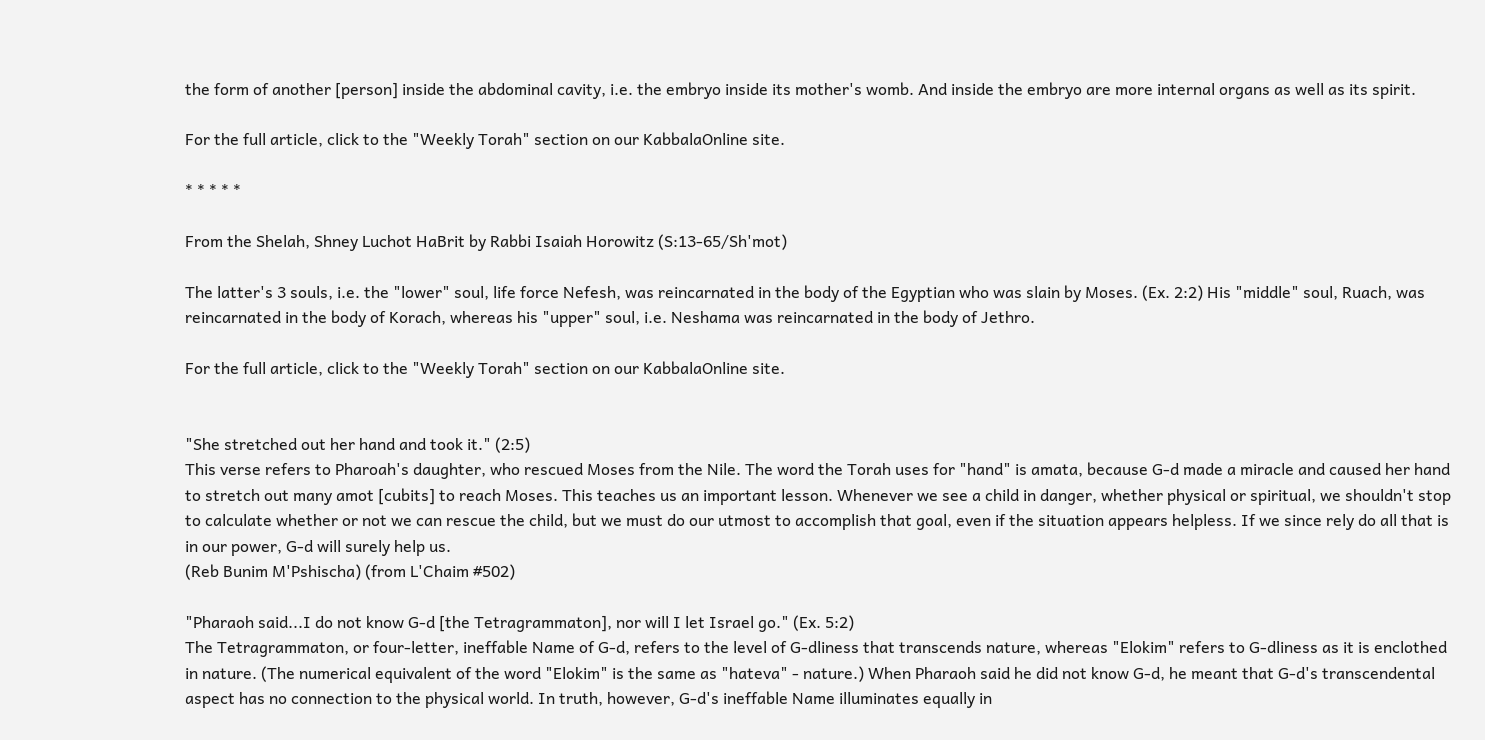the form of another [person] inside the abdominal cavity, i.e. the embryo inside its mother's womb. And inside the embryo are more internal organs as well as its spirit.

For the full article, click to the "Weekly Torah" section on our KabbalaOnline site.

* * * * *

From the Shelah, Shney Luchot HaBrit by Rabbi Isaiah Horowitz (S:13-65/Sh'mot)

The latter's 3 souls, i.e. the "lower" soul, life force Nefesh, was reincarnated in the body of the Egyptian who was slain by Moses. (Ex. 2:2) His "middle" soul, Ruach, was reincarnated in the body of Korach, whereas his "upper" soul, i.e. Neshama was reincarnated in the body of Jethro.

For the full article, click to the "Weekly Torah" section on our KabbalaOnline site.


"She stretched out her hand and took it." (2:5)
This verse refers to Pharoah's daughter, who rescued Moses from the Nile. The word the Torah uses for "hand" is amata, because G-d made a miracle and caused her hand to stretch out many amot [cubits] to reach Moses. This teaches us an important lesson. Whenever we see a child in danger, whether physical or spiritual, we shouldn't stop to calculate whether or not we can rescue the child, but we must do our utmost to accomplish that goal, even if the situation appears helpless. If we since rely do all that is in our power, G-d will surely help us.
(Reb Bunim M'Pshischa) (from L'Chaim #502)

"Pharaoh said...I do not know G-d [the Tetragrammaton], nor will I let Israel go." (Ex. 5:2)
The Tetragrammaton, or four-letter, ineffable Name of G-d, refers to the level of G-dliness that transcends nature, whereas "Elokim" refers to G-dliness as it is enclothed in nature. (The numerical equivalent of the word "Elokim" is the same as "hateva" - nature.) When Pharaoh said he did not know G-d, he meant that G-d's transcendental aspect has no connection to the physical world. In truth, however, G-d's ineffable Name illuminates equally in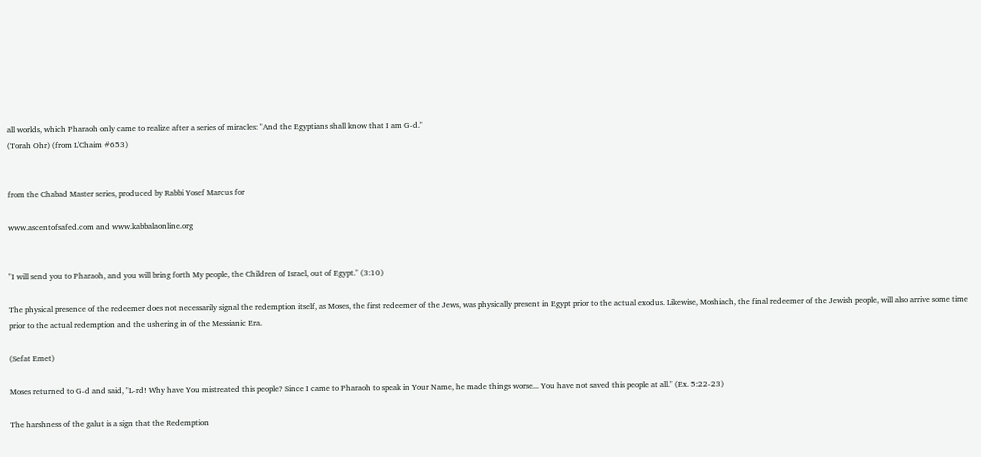all worlds, which Pharaoh only came to realize after a series of miracles: "And the Egyptians shall know that I am G-d."
(Torah Ohr) (from L'Chaim #653)


from the Chabad Master series, produced by Rabbi Yosef Marcus for

www.ascentofsafed.com and www.kabbalaonline.org


"I will send you to Pharaoh, and you will bring forth My people, the Children of Israel, out of Egypt." (3:10)

The physical presence of the redeemer does not necessarily signal the redemption itself, as Moses, the first redeemer of the Jews, was physically present in Egypt prior to the actual exodus. Likewise, Moshiach, the final redeemer of the Jewish people, will also arrive some time prior to the actual redemption and the ushering in of the Messianic Era.

(Sefat Emet)

Moses returned to G-d and said, "L-rd! Why have You mistreated this people? Since I came to Pharaoh to speak in Your Name, he made things worse... You have not saved this people at all." (Ex. 5:22-23)

The harshness of the galut is a sign that the Redemption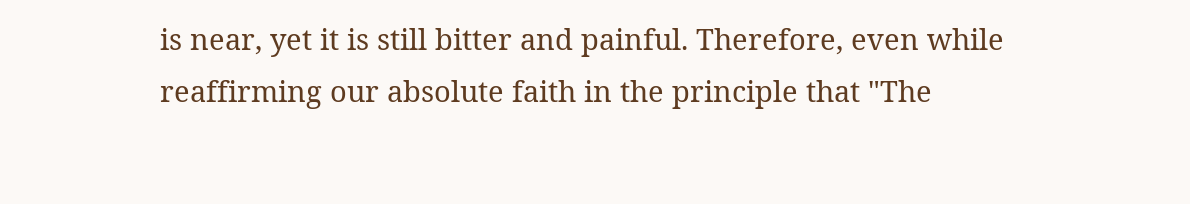is near, yet it is still bitter and painful. Therefore, even while reaffirming our absolute faith in the principle that "The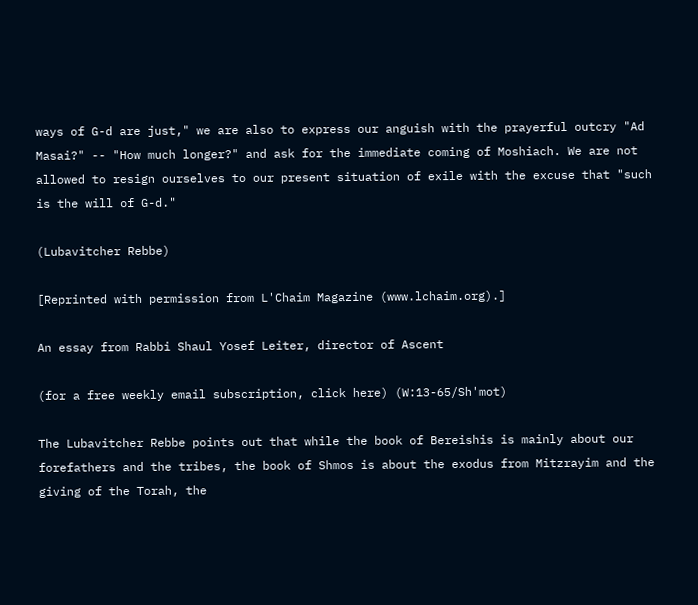ways of G-d are just," we are also to express our anguish with the prayerful outcry "Ad Masai?" -- "How much longer?" and ask for the immediate coming of Moshiach. We are not allowed to resign ourselves to our present situation of exile with the excuse that "such is the will of G-d."

(Lubavitcher Rebbe)

[Reprinted with permission from L'Chaim Magazine (www.lchaim.org).]

An essay from Rabbi Shaul Yosef Leiter, director of Ascent

(for a free weekly email subscription, click here) (W:13-65/Sh'mot)

The Lubavitcher Rebbe points out that while the book of Bereishis is mainly about our forefathers and the tribes, the book of Shmos is about the exodus from Mitzrayim and the giving of the Torah, the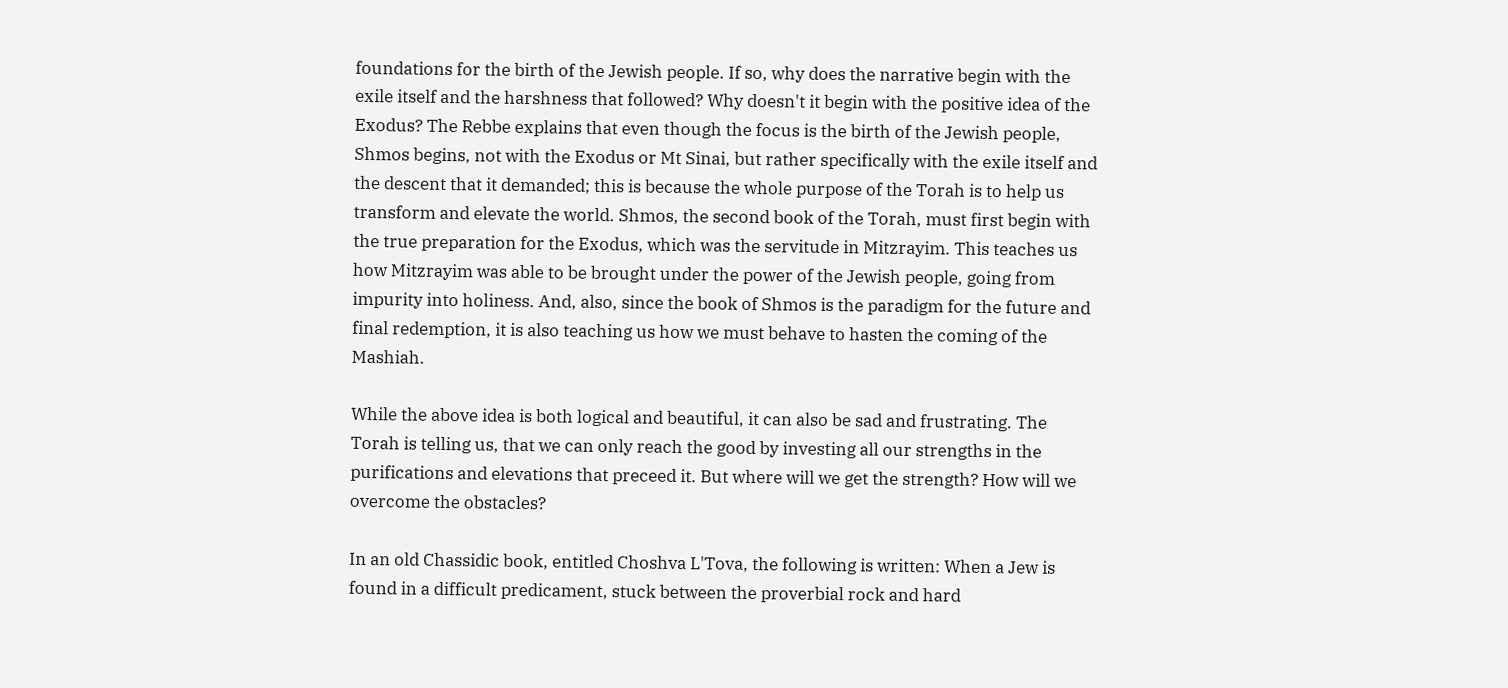foundations for the birth of the Jewish people. If so, why does the narrative begin with the exile itself and the harshness that followed? Why doesn't it begin with the positive idea of the Exodus? The Rebbe explains that even though the focus is the birth of the Jewish people, Shmos begins, not with the Exodus or Mt Sinai, but rather specifically with the exile itself and the descent that it demanded; this is because the whole purpose of the Torah is to help us transform and elevate the world. Shmos, the second book of the Torah, must first begin with the true preparation for the Exodus, which was the servitude in Mitzrayim. This teaches us how Mitzrayim was able to be brought under the power of the Jewish people, going from impurity into holiness. And, also, since the book of Shmos is the paradigm for the future and final redemption, it is also teaching us how we must behave to hasten the coming of the Mashiah.

While the above idea is both logical and beautiful, it can also be sad and frustrating. The Torah is telling us, that we can only reach the good by investing all our strengths in the purifications and elevations that preceed it. But where will we get the strength? How will we overcome the obstacles?

In an old Chassidic book, entitled Choshva L'Tova, the following is written: When a Jew is found in a difficult predicament, stuck between the proverbial rock and hard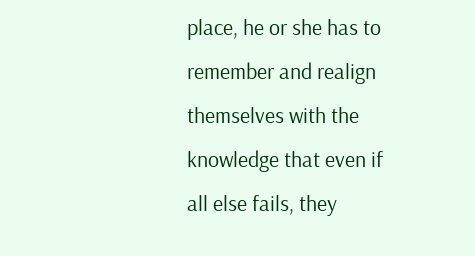place, he or she has to remember and realign themselves with the knowledge that even if all else fails, they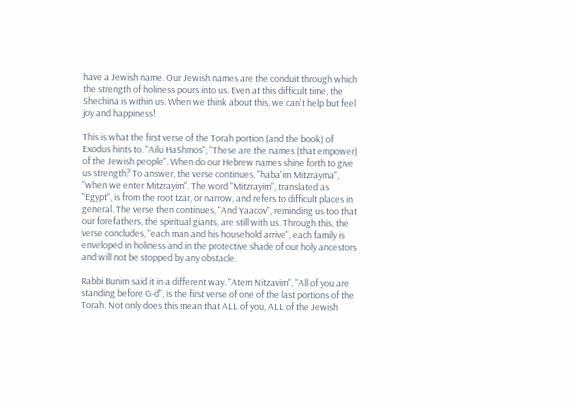have a Jewish name. Our Jewish names are the conduit through which the strength of holiness pours into us. Even at this difficult time, the Shechina is within us. When we think about this, we can't help but feel joy and happiness!

This is what the first verse of the Torah portion (and the book) of Exodus hints to. "Ailu HaShmos", "These are the names (that empower) of the Jewish people". When do our Hebrew names shine forth to give us strength? To answer, the verse continues, "haba'im Mitzrayma", "when we enter Mitzrayim". The word "Mitzrayim", translated as "Egypt", is from the root tzar, or narrow, and refers to difficult places in general. The verse then continues, "And Yaacov", reminding us too that our forefathers, the spiritual giants, are still with us. Through this, the verse concludes, "each man and his household arrive", each family is enveloped in holiness and in the protective shade of our holy ancestors and will not be stopped by any obstacle.

Rabbi Bunim said it in a different way. "Atem Nitzavim", "All of you are standing before G-d", is the first verse of one of the last portions of the Torah. Not only does this mean that ALL of you, ALL of the Jewish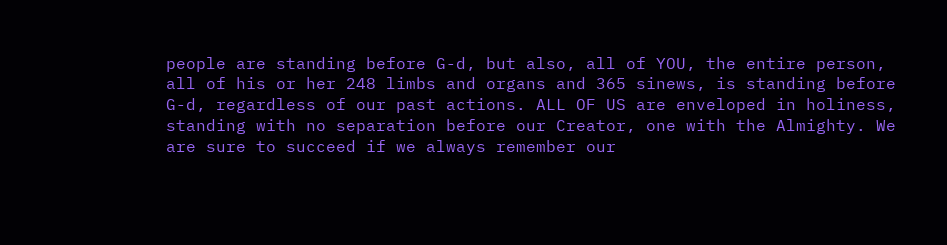people are standing before G-d, but also, all of YOU, the entire person, all of his or her 248 limbs and organs and 365 sinews, is standing before G-d, regardless of our past actions. ALL OF US are enveloped in holiness, standing with no separation before our Creator, one with the Almighty. We are sure to succeed if we always remember our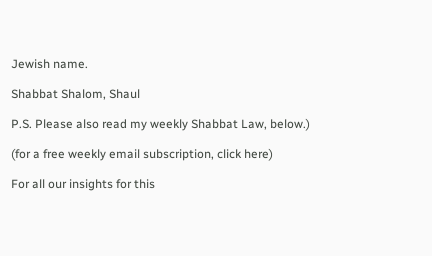Jewish name.

Shabbat Shalom, Shaul

P.S. Please also read my weekly Shabbat Law, below.)

(for a free weekly email subscription, click here)

For all our insights for this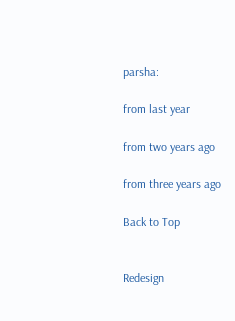parsha:

from last year

from two years ago

from three years ago

Back to Top


Redesign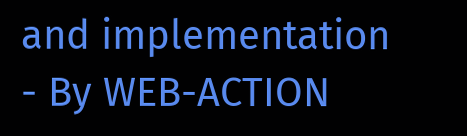and implementation - By WEB-ACTION